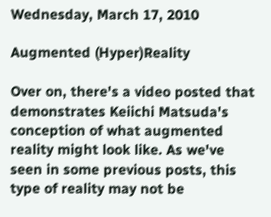Wednesday, March 17, 2010

Augmented (Hyper)Reality

Over on, there's a video posted that demonstrates Keiichi Matsuda's conception of what augmented reality might look like. As we've seen in some previous posts, this type of reality may not be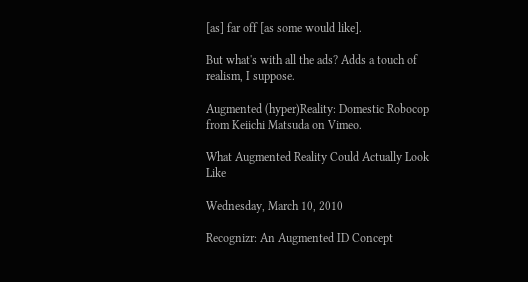[as] far off [as some would like].

But what's with all the ads? Adds a touch of realism, I suppose.

Augmented (hyper)Reality: Domestic Robocop from Keiichi Matsuda on Vimeo.

What Augmented Reality Could Actually Look Like

Wednesday, March 10, 2010

Recognizr: An Augmented ID Concept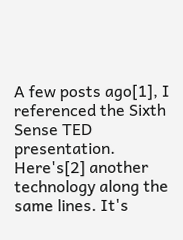A few posts ago[1], I referenced the Sixth Sense TED presentation. Here's[2] another technology along the same lines. It's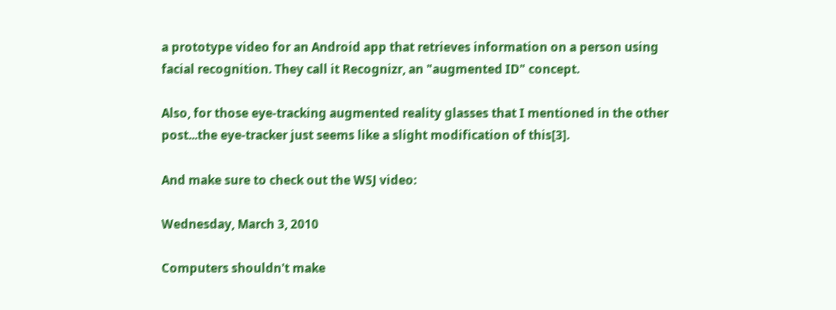a prototype video for an Android app that retrieves information on a person using facial recognition. They call it Recognizr, an "augmented ID" concept.

Also, for those eye-tracking augmented reality glasses that I mentioned in the other post...the eye-tracker just seems like a slight modification of this[3].

And make sure to check out the WSJ video:

Wednesday, March 3, 2010

Computers shouldn't make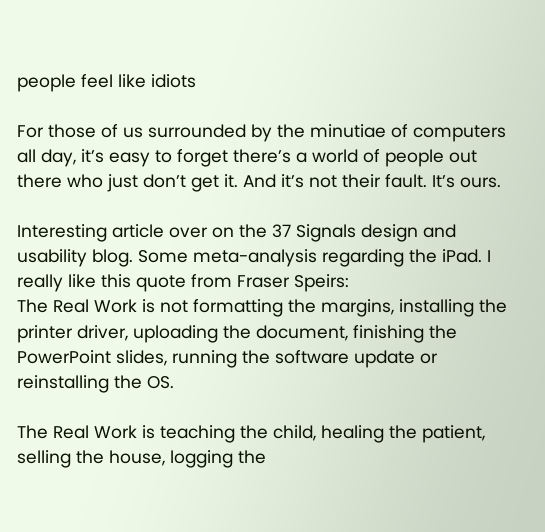people feel like idiots

For those of us surrounded by the minutiae of computers all day, it’s easy to forget there’s a world of people out there who just don’t get it. And it’s not their fault. It’s ours.

Interesting article over on the 37 Signals design and usability blog. Some meta-analysis regarding the iPad. I really like this quote from Fraser Speirs:
The Real Work is not formatting the margins, installing the printer driver, uploading the document, finishing the PowerPoint slides, running the software update or reinstalling the OS.

The Real Work is teaching the child, healing the patient, selling the house, logging the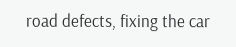road defects, fixing the car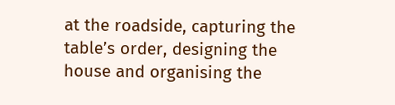at the roadside, capturing the table’s order, designing the house and organising the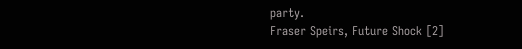party.
Fraser Speirs, Future Shock [2]